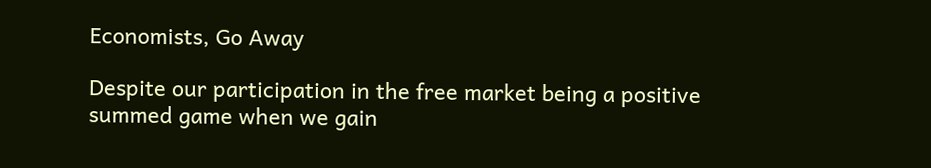Economists, Go Away

Despite our participation in the free market being a positive summed game when we gain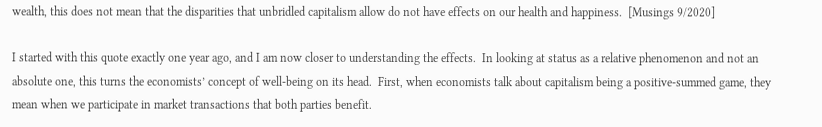wealth, this does not mean that the disparities that unbridled capitalism allow do not have effects on our health and happiness.  [Musings 9/2020]

I started with this quote exactly one year ago, and I am now closer to understanding the effects.  In looking at status as a relative phenomenon and not an absolute one, this turns the economists’ concept of well-being on its head.  First, when economists talk about capitalism being a positive-summed game, they mean when we participate in market transactions that both parties benefit.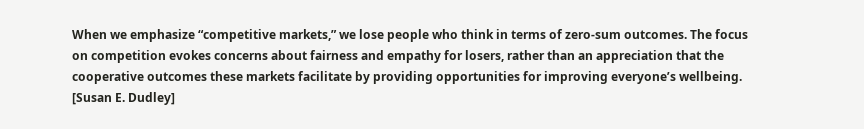When we emphasize “competitive markets,” we lose people who think in terms of zero-sum outcomes. The focus on competition evokes concerns about fairness and empathy for losers, rather than an appreciation that the cooperative outcomes these markets facilitate by providing opportunities for improving everyone’s wellbeing. [Susan E. Dudley]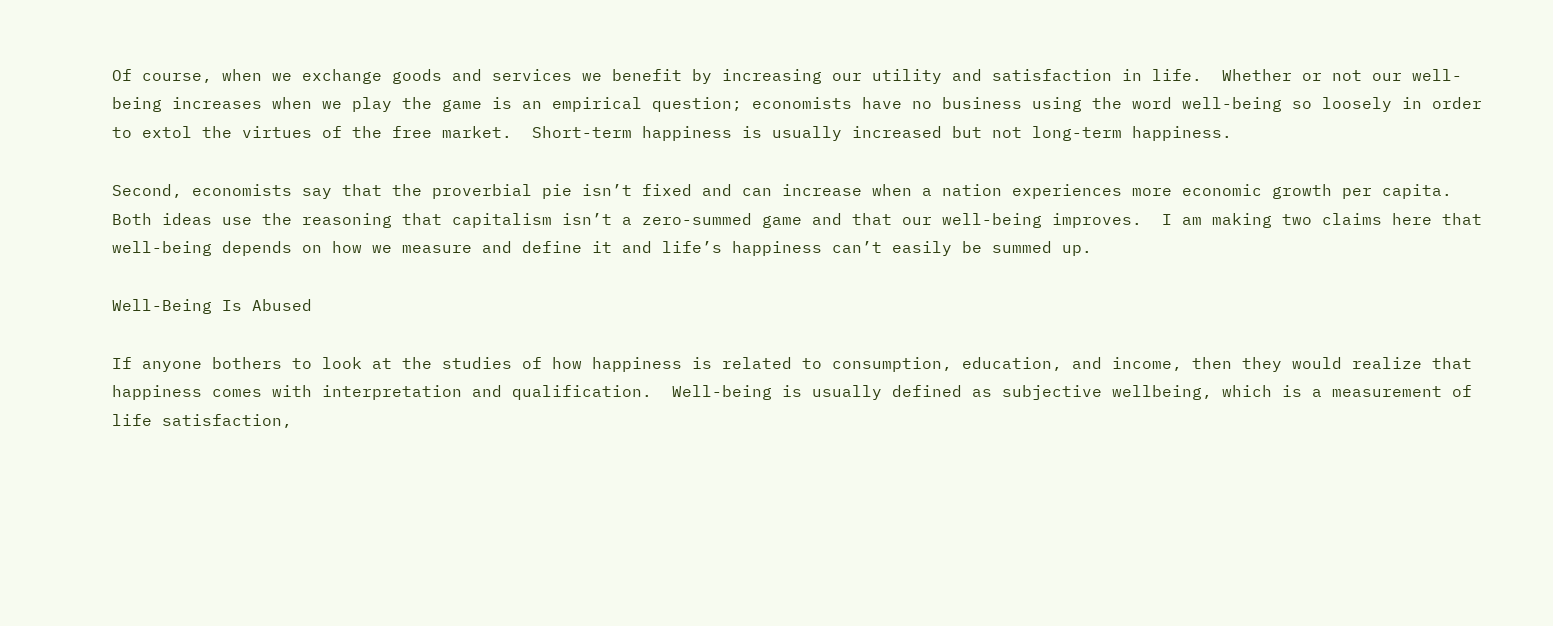Of course, when we exchange goods and services we benefit by increasing our utility and satisfaction in life.  Whether or not our well-being increases when we play the game is an empirical question; economists have no business using the word well-being so loosely in order to extol the virtues of the free market.  Short-term happiness is usually increased but not long-term happiness.

Second, economists say that the proverbial pie isn’t fixed and can increase when a nation experiences more economic growth per capita.  Both ideas use the reasoning that capitalism isn’t a zero-summed game and that our well-being improves.  I am making two claims here that well-being depends on how we measure and define it and life’s happiness can’t easily be summed up.

Well-Being Is Abused

If anyone bothers to look at the studies of how happiness is related to consumption, education, and income, then they would realize that happiness comes with interpretation and qualification.  Well-being is usually defined as subjective wellbeing, which is a measurement of life satisfaction,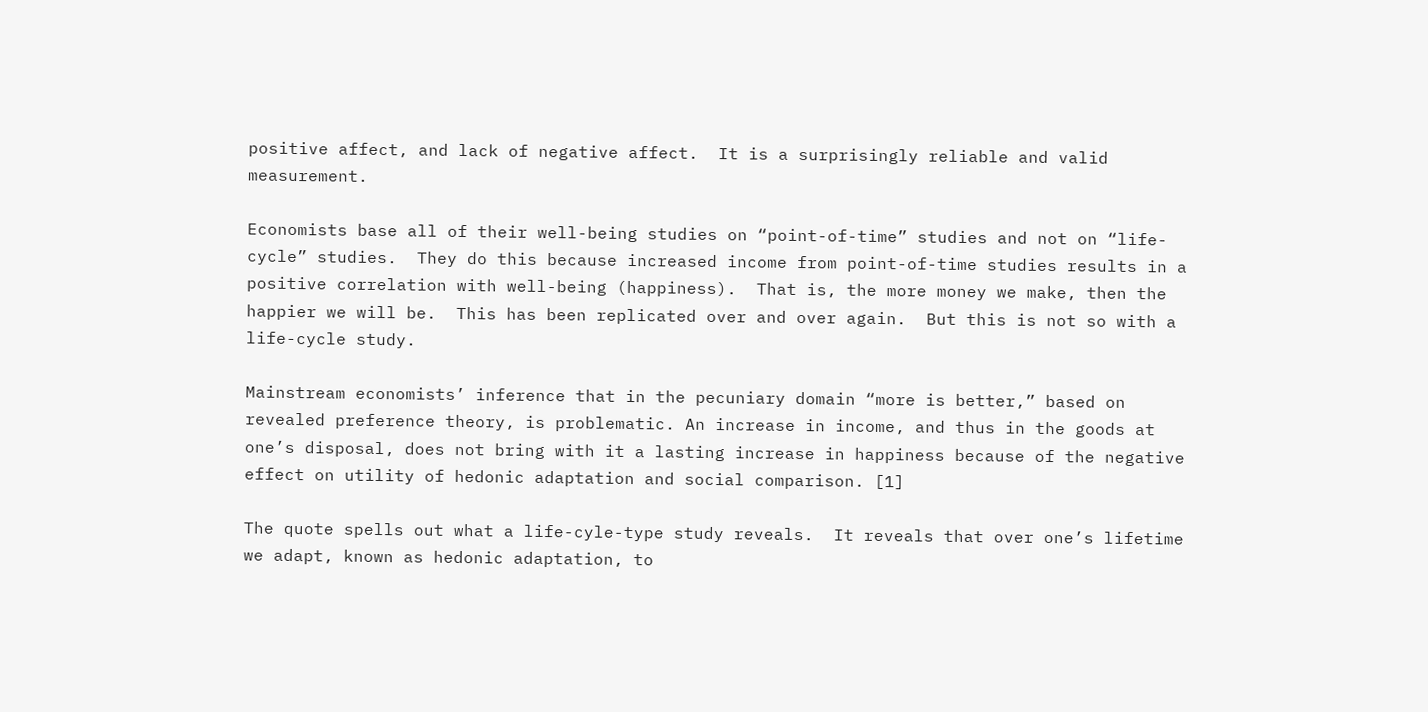positive affect, and lack of negative affect.  It is a surprisingly reliable and valid measurement.

Economists base all of their well-being studies on “point-of-time” studies and not on “life-cycle” studies.  They do this because increased income from point-of-time studies results in a positive correlation with well-being (happiness).  That is, the more money we make, then the happier we will be.  This has been replicated over and over again.  But this is not so with a life-cycle study.

Mainstream economists’ inference that in the pecuniary domain “more is better,” based on revealed preference theory, is problematic. An increase in income, and thus in the goods at one’s disposal, does not bring with it a lasting increase in happiness because of the negative effect on utility of hedonic adaptation and social comparison. [1]

The quote spells out what a life-cyle-type study reveals.  It reveals that over one’s lifetime we adapt, known as hedonic adaptation, to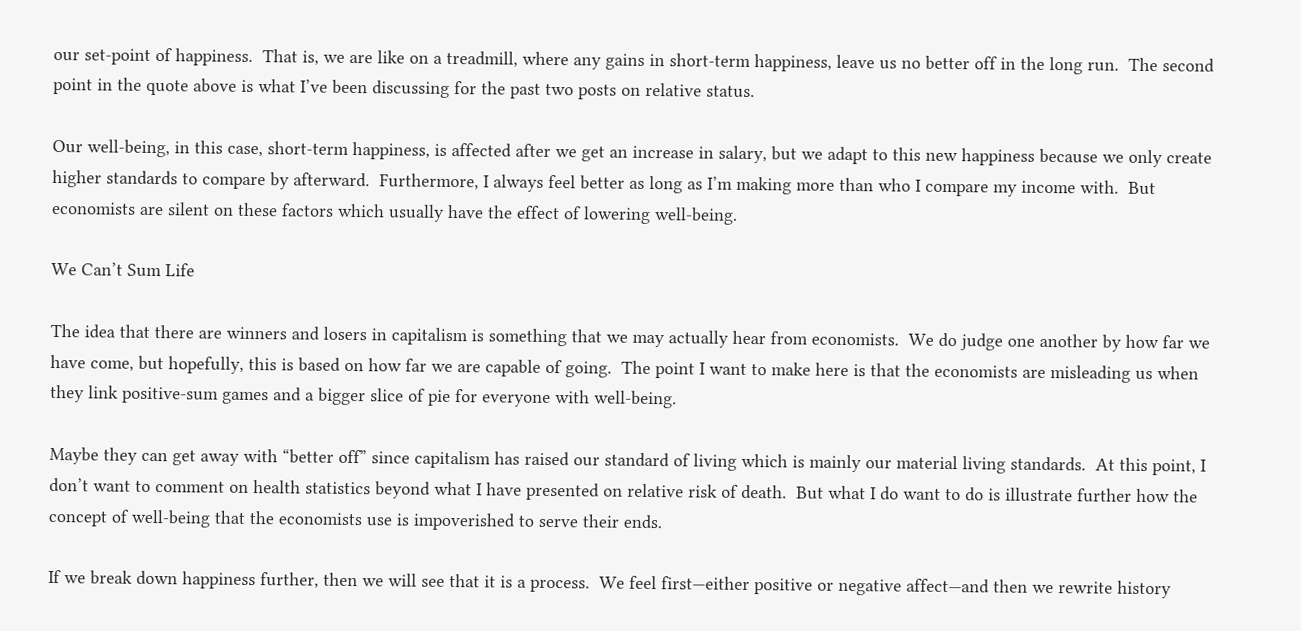our set-point of happiness.  That is, we are like on a treadmill, where any gains in short-term happiness, leave us no better off in the long run.  The second point in the quote above is what I’ve been discussing for the past two posts on relative status.

Our well-being, in this case, short-term happiness, is affected after we get an increase in salary, but we adapt to this new happiness because we only create higher standards to compare by afterward.  Furthermore, I always feel better as long as I’m making more than who I compare my income with.  But economists are silent on these factors which usually have the effect of lowering well-being.

We Can’t Sum Life

The idea that there are winners and losers in capitalism is something that we may actually hear from economists.  We do judge one another by how far we have come, but hopefully, this is based on how far we are capable of going.  The point I want to make here is that the economists are misleading us when they link positive-sum games and a bigger slice of pie for everyone with well-being.

Maybe they can get away with “better off” since capitalism has raised our standard of living which is mainly our material living standards.  At this point, I don’t want to comment on health statistics beyond what I have presented on relative risk of death.  But what I do want to do is illustrate further how the concept of well-being that the economists use is impoverished to serve their ends.

If we break down happiness further, then we will see that it is a process.  We feel first—either positive or negative affect—and then we rewrite history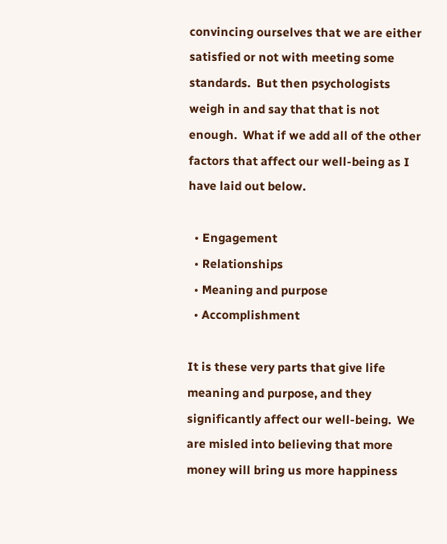convincing ourselves that we are either satisfied or not with meeting some standards.  But then psychologists weigh in and say that that is not enough.  What if we add all of the other factors that affect our well-being as I have laid out below.

  • Engagement
  • Relationships
  • Meaning and purpose
  • Accomplishment

It is these very parts that give life meaning and purpose, and they significantly affect our well-being.  We are misled into believing that more money will bring us more happiness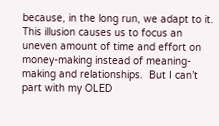because, in the long run, we adapt to it.  This illusion causes us to focus an uneven amount of time and effort on money-making instead of meaning-making and relationships.  But I can’t part with my OLED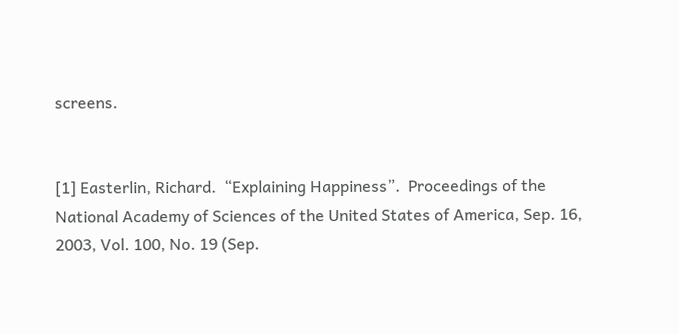screens.


[1] Easterlin, Richard.  “Explaining Happiness”.  Proceedings of the National Academy of Sciences of the United States of America, Sep. 16, 2003, Vol. 100, No. 19 (Sep.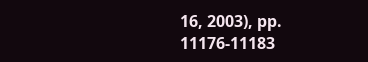16, 2003), pp. 11176-11183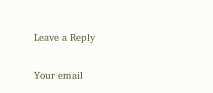Leave a Reply

Your email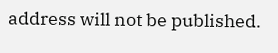address will not be published.